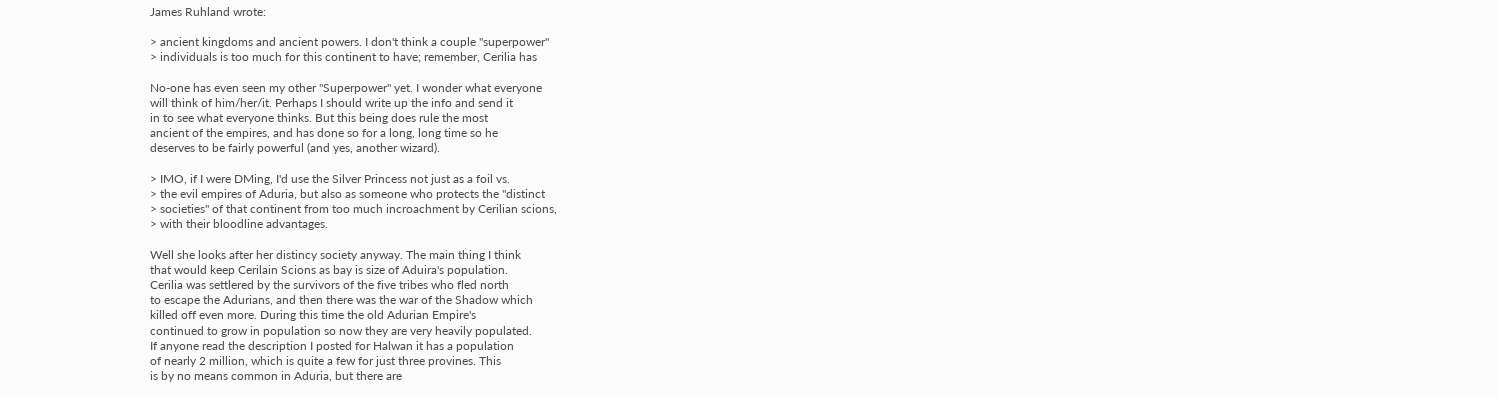James Ruhland wrote:

> ancient kingdoms and ancient powers. I don't think a couple "superpower"
> individuals is too much for this continent to have; remember, Cerilia has

No-one has even seen my other "Superpower" yet. I wonder what everyone
will think of him/her/it. Perhaps I should write up the info and send it
in to see what everyone thinks. But this being does rule the most
ancient of the empires, and has done so for a long, long time so he
deserves to be fairly powerful (and yes, another wizard).

> IMO, if I were DMing, I'd use the Silver Princess not just as a foil vs.
> the evil empires of Aduria, but also as someone who protects the "distinct
> societies" of that continent from too much incroachment by Cerilian scions,
> with their bloodline advantages.

Well she looks after her distincy society anyway. The main thing I think
that would keep Cerilain Scions as bay is size of Aduira's population.
Cerilia was settlered by the survivors of the five tribes who fled north
to escape the Adurians, and then there was the war of the Shadow which
killed off even more. During this time the old Adurian Empire's
continued to grow in population so now they are very heavily populated.
If anyone read the description I posted for Halwan it has a population
of nearly 2 million, which is quite a few for just three provines. This
is by no means common in Aduria, but there are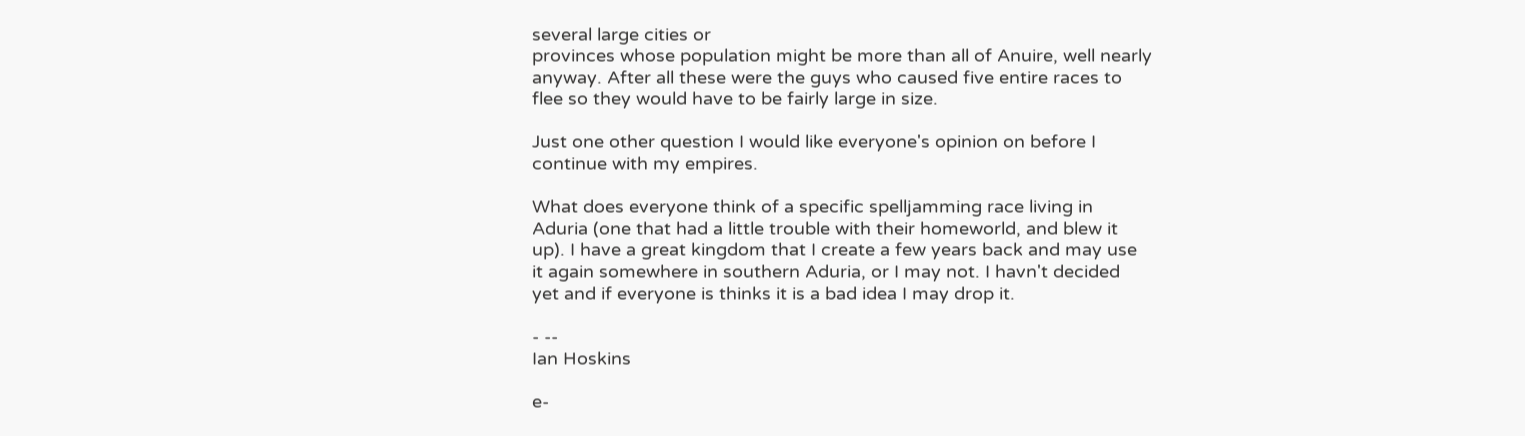several large cities or
provinces whose population might be more than all of Anuire, well nearly
anyway. After all these were the guys who caused five entire races to
flee so they would have to be fairly large in size.

Just one other question I would like everyone's opinion on before I
continue with my empires.

What does everyone think of a specific spelljamming race living in
Aduria (one that had a little trouble with their homeworld, and blew it
up). I have a great kingdom that I create a few years back and may use
it again somewhere in southern Aduria, or I may not. I havn't decided
yet and if everyone is thinks it is a bad idea I may drop it.

- --
Ian Hoskins

e-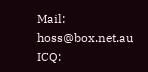Mail: hoss@box.net.au
ICQ: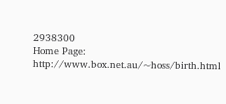2938300
Home Page: http://www.box.net.au/~hoss/birth.html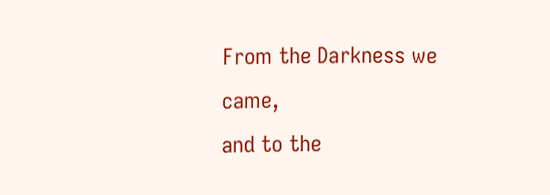From the Darkness we came,
and to the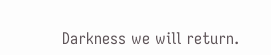Darkness we will return.